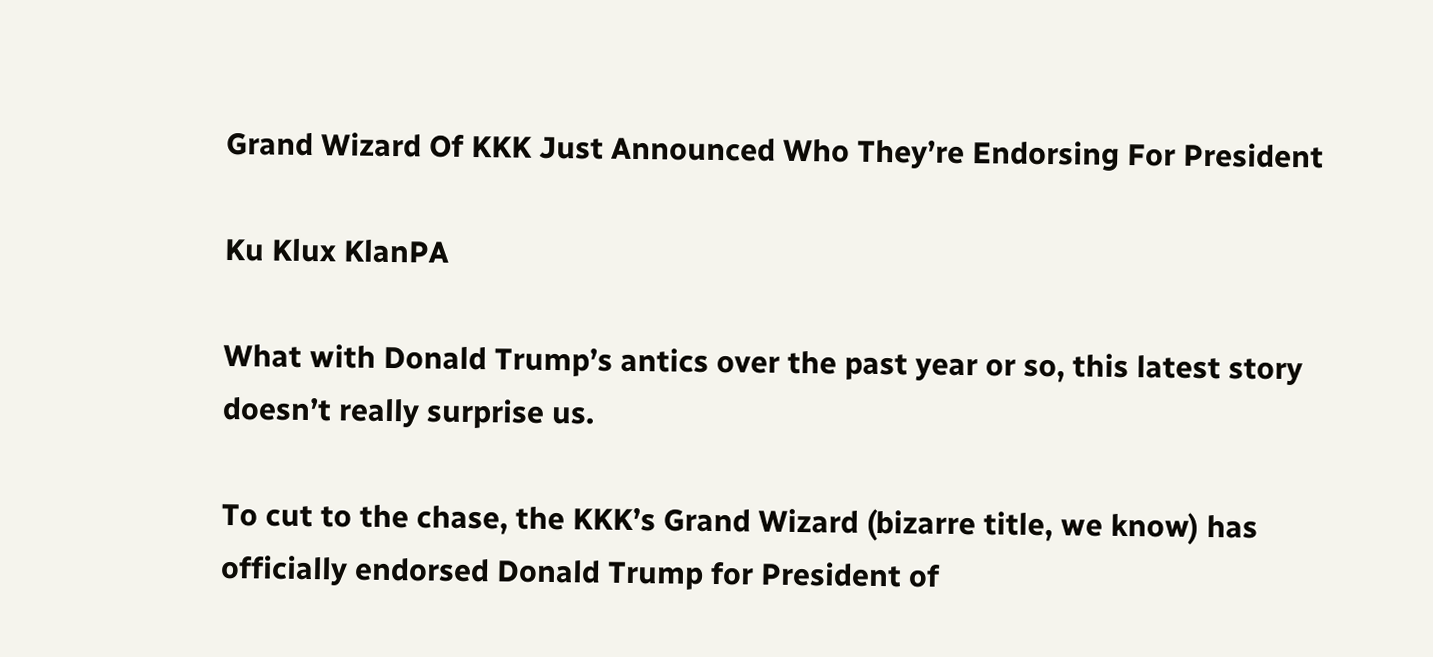Grand Wizard Of KKK Just Announced Who They’re Endorsing For President

Ku Klux KlanPA

What with Donald Trump’s antics over the past year or so, this latest story doesn’t really surprise us.

To cut to the chase, the KKK’s Grand Wizard (bizarre title, we know) has officially endorsed Donald Trump for President of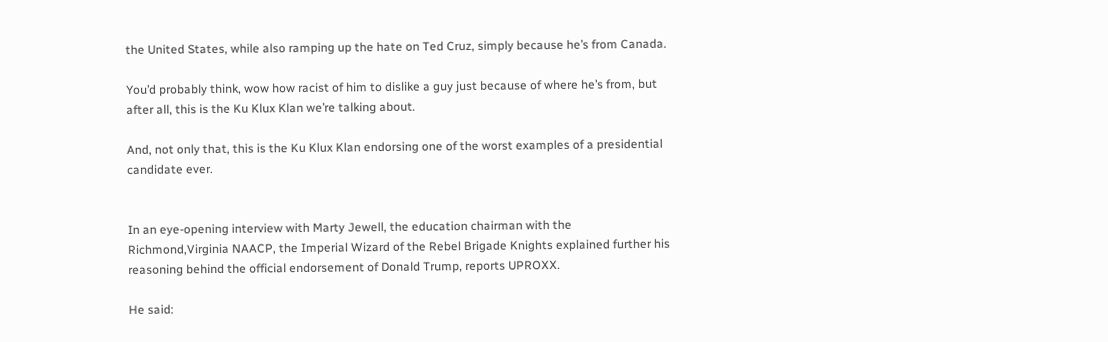the United States, while also ramping up the hate on Ted Cruz, simply because he’s from Canada.

You’d probably think, wow how racist of him to dislike a guy just because of where he’s from, but after all, this is the Ku Klux Klan we’re talking about.

And, not only that, this is the Ku Klux Klan endorsing one of the worst examples of a presidential candidate ever.


In an eye-opening interview with Marty Jewell, the education chairman with the Richmond,Virginia NAACP, the Imperial Wizard of the Rebel Brigade Knights explained further his reasoning behind the official endorsement of Donald Trump, reports UPROXX.

He said: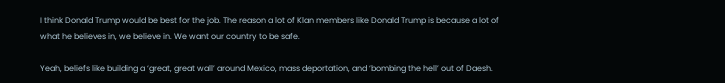I think Donald Trump would be best for the job. The reason a lot of Klan members like Donald Trump is because a lot of what he believes in, we believe in. We want our country to be safe.

Yeah, beliefs like building a ‘great, great wall’ around Mexico, mass deportation, and ‘bombing the hell’ out of Daesh.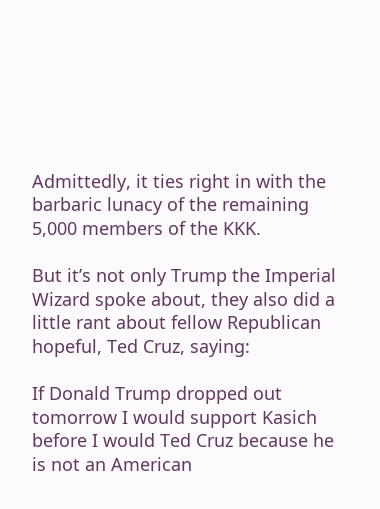Admittedly, it ties right in with the barbaric lunacy of the remaining 5,000 members of the KKK.

But it’s not only Trump the Imperial Wizard spoke about, they also did a little rant about fellow Republican hopeful, Ted Cruz, saying:

If Donald Trump dropped out tomorrow I would support Kasich before I would Ted Cruz because he is not an American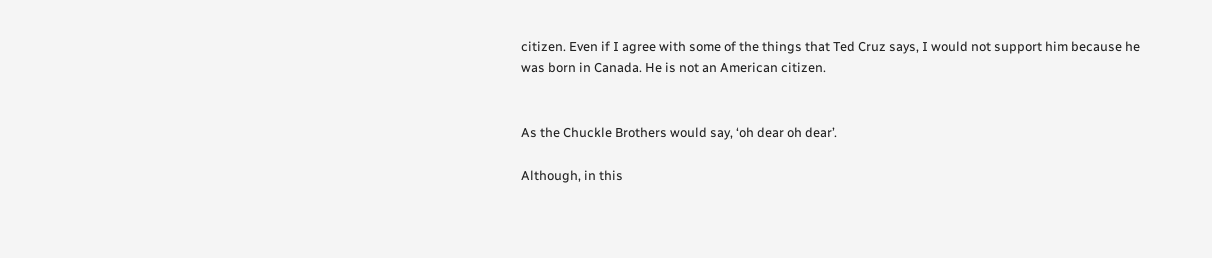citizen. Even if I agree with some of the things that Ted Cruz says, I would not support him because he was born in Canada. He is not an American citizen.


As the Chuckle Brothers would say, ‘oh dear oh dear’.

Although, in this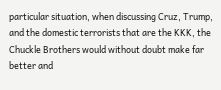particular situation, when discussing Cruz, Trump, and the domestic terrorists that are the KKK, the Chuckle Brothers would without doubt make far better and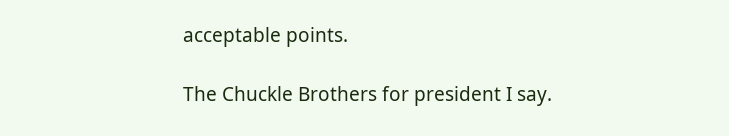acceptable points.

The Chuckle Brothers for president I say.